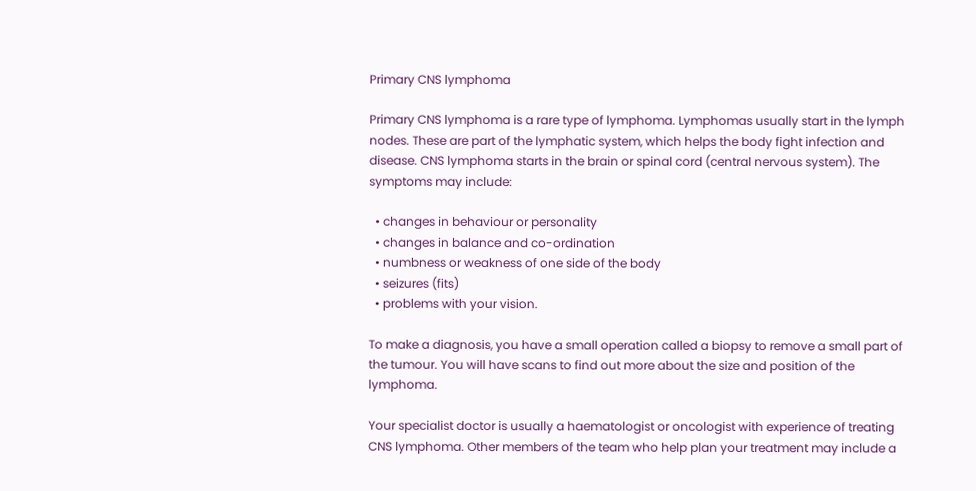Primary CNS lymphoma

Primary CNS lymphoma is a rare type of lymphoma. Lymphomas usually start in the lymph nodes. These are part of the lymphatic system, which helps the body fight infection and disease. CNS lymphoma starts in the brain or spinal cord (central nervous system). The symptoms may include:

  • changes in behaviour or personality
  • changes in balance and co-ordination
  • numbness or weakness of one side of the body
  • seizures (fits)
  • problems with your vision.

To make a diagnosis, you have a small operation called a biopsy to remove a small part of the tumour. You will have scans to find out more about the size and position of the lymphoma.

Your specialist doctor is usually a haematologist or oncologist with experience of treating CNS lymphoma. Other members of the team who help plan your treatment may include a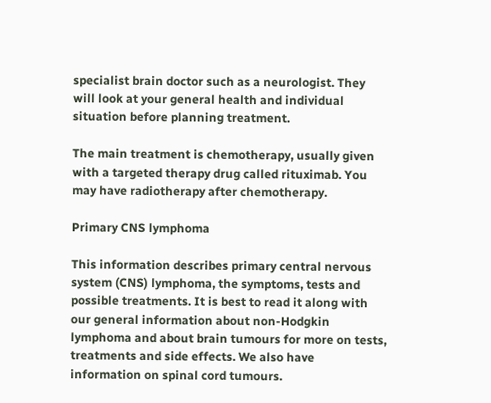specialist brain doctor such as a neurologist. They will look at your general health and individual situation before planning treatment.

The main treatment is chemotherapy, usually given with a targeted therapy drug called rituximab. You may have radiotherapy after chemotherapy.

Primary CNS lymphoma

This information describes primary central nervous system (CNS) lymphoma, the symptoms, tests and possible treatments. It is best to read it along with our general information about non-Hodgkin lymphoma and about brain tumours for more on tests, treatments and side effects. We also have information on spinal cord tumours.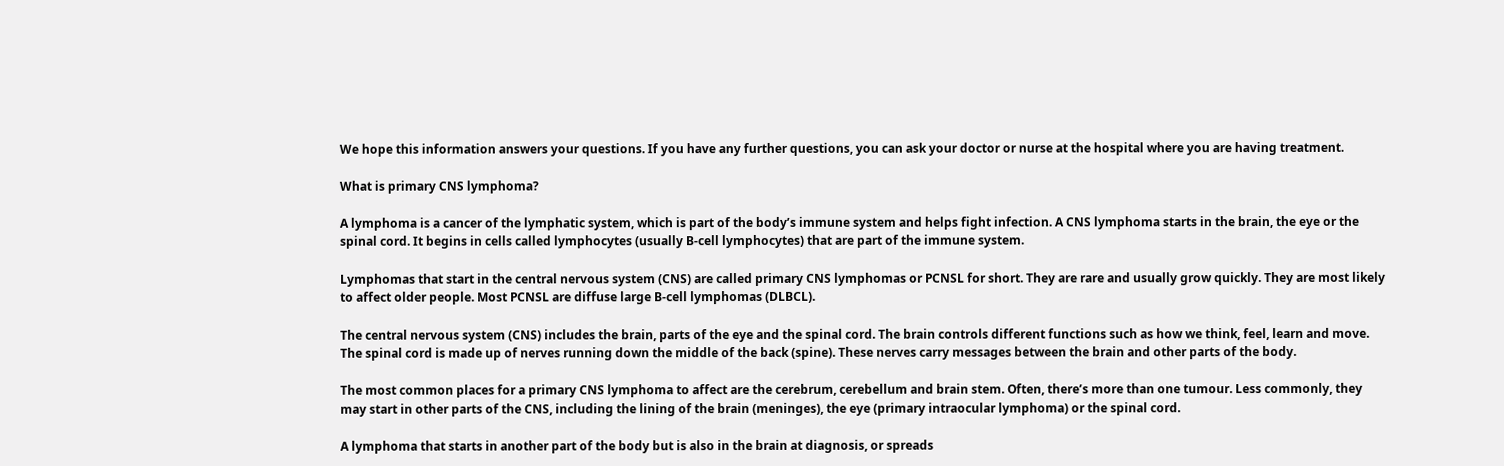We hope this information answers your questions. If you have any further questions, you can ask your doctor or nurse at the hospital where you are having treatment.

What is primary CNS lymphoma?

A lymphoma is a cancer of the lymphatic system, which is part of the body’s immune system and helps fight infection. A CNS lymphoma starts in the brain, the eye or the spinal cord. It begins in cells called lymphocytes (usually B-cell lymphocytes) that are part of the immune system.

Lymphomas that start in the central nervous system (CNS) are called primary CNS lymphomas or PCNSL for short. They are rare and usually grow quickly. They are most likely to affect older people. Most PCNSL are diffuse large B-cell lymphomas (DLBCL).

The central nervous system (CNS) includes the brain, parts of the eye and the spinal cord. The brain controls different functions such as how we think, feel, learn and move. The spinal cord is made up of nerves running down the middle of the back (spine). These nerves carry messages between the brain and other parts of the body.

The most common places for a primary CNS lymphoma to affect are the cerebrum, cerebellum and brain stem. Often, there’s more than one tumour. Less commonly, they may start in other parts of the CNS, including the lining of the brain (meninges), the eye (primary intraocular lymphoma) or the spinal cord.

A lymphoma that starts in another part of the body but is also in the brain at diagnosis, or spreads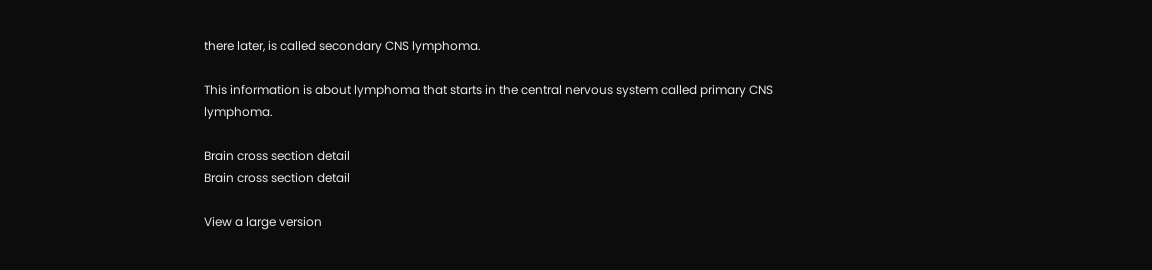there later, is called secondary CNS lymphoma.

This information is about lymphoma that starts in the central nervous system called primary CNS lymphoma.

Brain cross section detail
Brain cross section detail

View a large version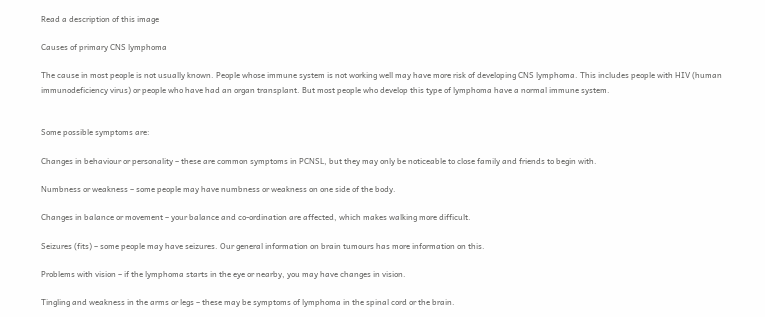Read a description of this image

Causes of primary CNS lymphoma

The cause in most people is not usually known. People whose immune system is not working well may have more risk of developing CNS lymphoma. This includes people with HIV (human immunodeficiency virus) or people who have had an organ transplant. But most people who develop this type of lymphoma have a normal immune system.


Some possible symptoms are:

Changes in behaviour or personality – these are common symptoms in PCNSL, but they may only be noticeable to close family and friends to begin with.

Numbness or weakness – some people may have numbness or weakness on one side of the body.

Changes in balance or movement – your balance and co-ordination are affected, which makes walking more difficult.

Seizures (fits) – some people may have seizures. Our general information on brain tumours has more information on this.

Problems with vision – if the lymphoma starts in the eye or nearby, you may have changes in vision.

Tingling and weakness in the arms or legs – these may be symptoms of lymphoma in the spinal cord or the brain.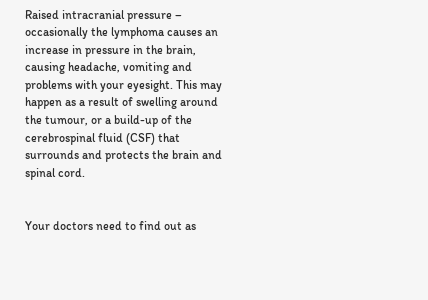Raised intracranial pressure – occasionally the lymphoma causes an increase in pressure in the brain, causing headache, vomiting and problems with your eyesight. This may happen as a result of swelling around the tumour, or a build-up of the cerebrospinal fluid (CSF) that surrounds and protects the brain and spinal cord.


Your doctors need to find out as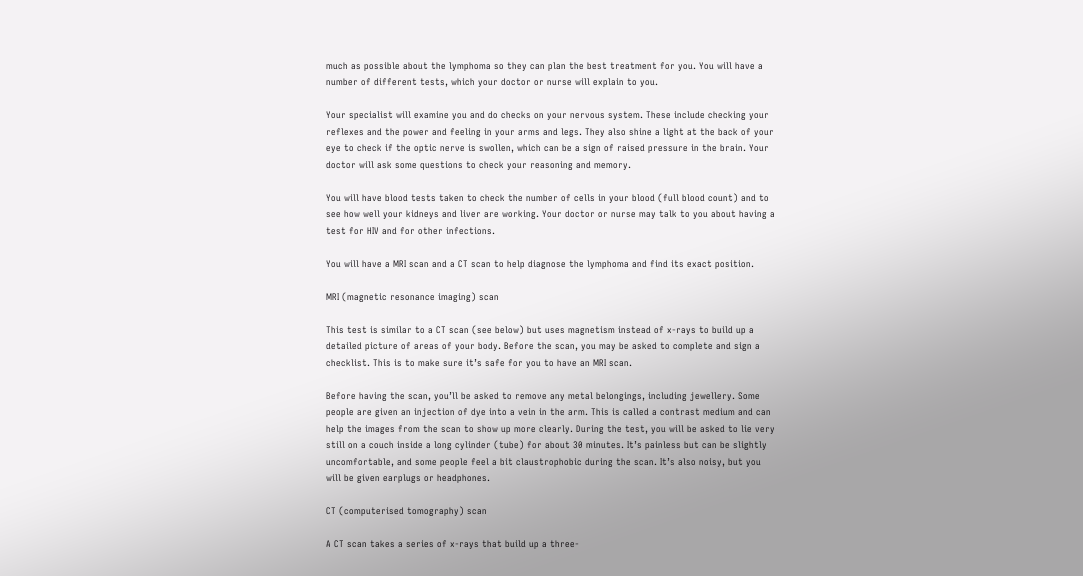much as possible about the lymphoma so they can plan the best treatment for you. You will have a number of different tests, which your doctor or nurse will explain to you.

Your specialist will examine you and do checks on your nervous system. These include checking your reflexes and the power and feeling in your arms and legs. They also shine a light at the back of your eye to check if the optic nerve is swollen, which can be a sign of raised pressure in the brain. Your doctor will ask some questions to check your reasoning and memory.

You will have blood tests taken to check the number of cells in your blood (full blood count) and to see how well your kidneys and liver are working. Your doctor or nurse may talk to you about having a test for HIV and for other infections.

You will have a MRI scan and a CT scan to help diagnose the lymphoma and find its exact position.

MRI (magnetic resonance imaging) scan

This test is similar to a CT scan (see below) but uses magnetism instead of x-rays to build up a detailed picture of areas of your body. Before the scan, you may be asked to complete and sign a checklist. This is to make sure it’s safe for you to have an MRI scan.

Before having the scan, you’ll be asked to remove any metal belongings, including jewellery. Some people are given an injection of dye into a vein in the arm. This is called a contrast medium and can help the images from the scan to show up more clearly. During the test, you will be asked to lie very still on a couch inside a long cylinder (tube) for about 30 minutes. It’s painless but can be slightly uncomfortable, and some people feel a bit claustrophobic during the scan. It’s also noisy, but you will be given earplugs or headphones.

CT (computerised tomography) scan

A CT scan takes a series of x-rays that build up a three-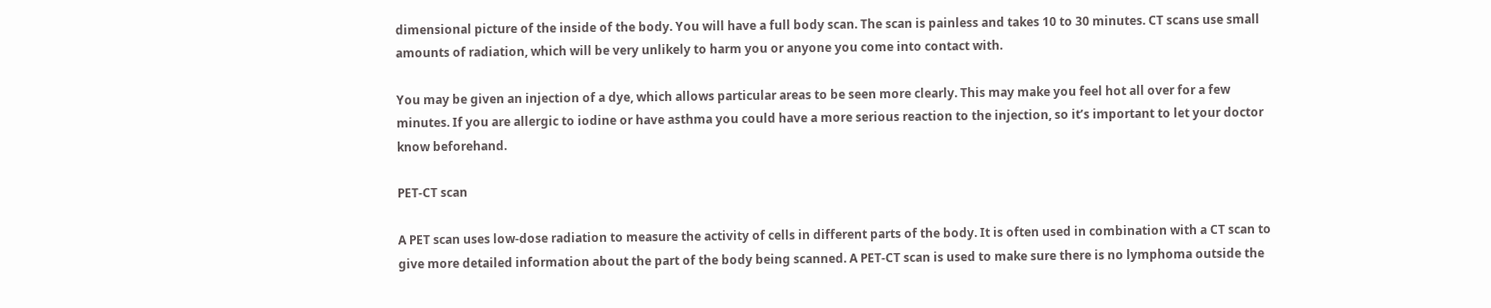dimensional picture of the inside of the body. You will have a full body scan. The scan is painless and takes 10 to 30 minutes. CT scans use small amounts of radiation, which will be very unlikely to harm you or anyone you come into contact with.

You may be given an injection of a dye, which allows particular areas to be seen more clearly. This may make you feel hot all over for a few minutes. If you are allergic to iodine or have asthma you could have a more serious reaction to the injection, so it’s important to let your doctor know beforehand.

PET-CT scan

A PET scan uses low-dose radiation to measure the activity of cells in different parts of the body. It is often used in combination with a CT scan to give more detailed information about the part of the body being scanned. A PET-CT scan is used to make sure there is no lymphoma outside the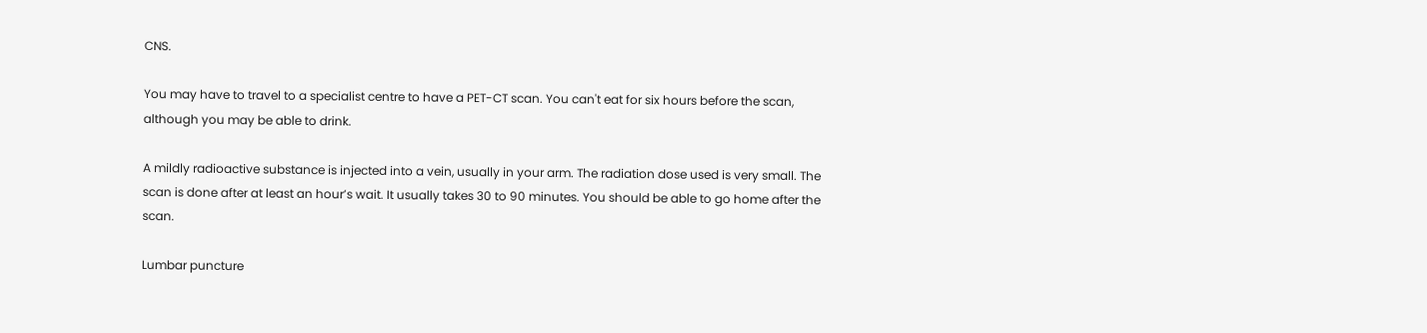CNS.

You may have to travel to a specialist centre to have a PET-CT scan. You can't eat for six hours before the scan, although you may be able to drink.

A mildly radioactive substance is injected into a vein, usually in your arm. The radiation dose used is very small. The scan is done after at least an hour’s wait. It usually takes 30 to 90 minutes. You should be able to go home after the scan.

Lumbar puncture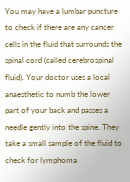You may have a lumbar puncture to check if there are any cancer cells in the fluid that surrounds the spinal cord (called cerebrospinal fluid). Your doctor uses a local anaesthetic to numb the lower part of your back and passes a needle gently into the spine. They take a small sample of the fluid to check for lymphoma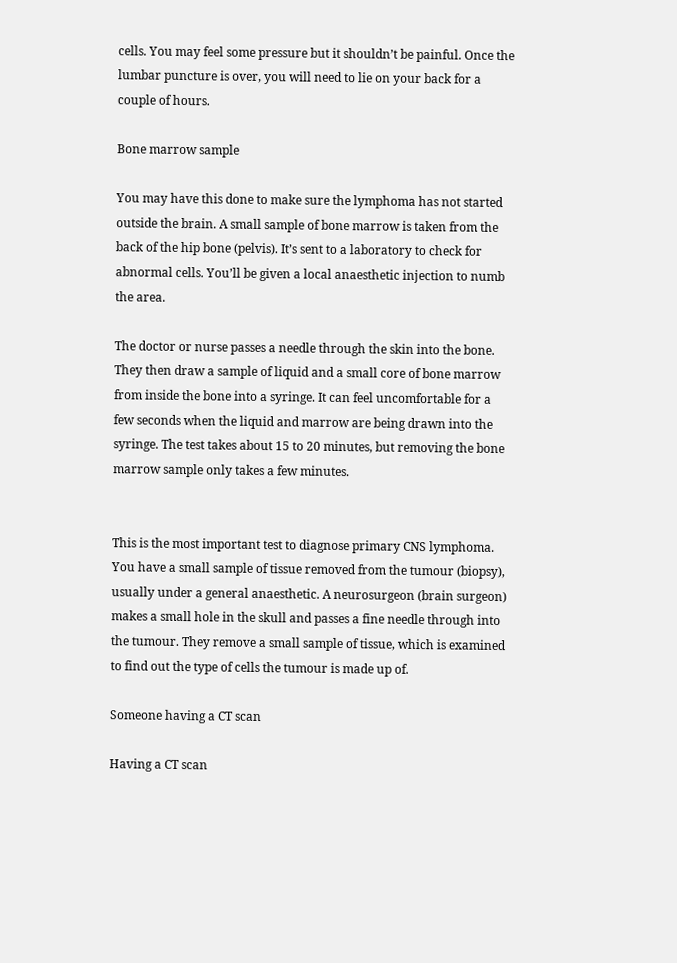cells. You may feel some pressure but it shouldn’t be painful. Once the lumbar puncture is over, you will need to lie on your back for a couple of hours.

Bone marrow sample

You may have this done to make sure the lymphoma has not started outside the brain. A small sample of bone marrow is taken from the back of the hip bone (pelvis). It’s sent to a laboratory to check for abnormal cells. You’ll be given a local anaesthetic injection to numb the area.

The doctor or nurse passes a needle through the skin into the bone. They then draw a sample of liquid and a small core of bone marrow from inside the bone into a syringe. It can feel uncomfortable for a few seconds when the liquid and marrow are being drawn into the syringe. The test takes about 15 to 20 minutes, but removing the bone marrow sample only takes a few minutes.


This is the most important test to diagnose primary CNS lymphoma. You have a small sample of tissue removed from the tumour (biopsy), usually under a general anaesthetic. A neurosurgeon (brain surgeon) makes a small hole in the skull and passes a fine needle through into the tumour. They remove a small sample of tissue, which is examined to find out the type of cells the tumour is made up of.

Someone having a CT scan

Having a CT scan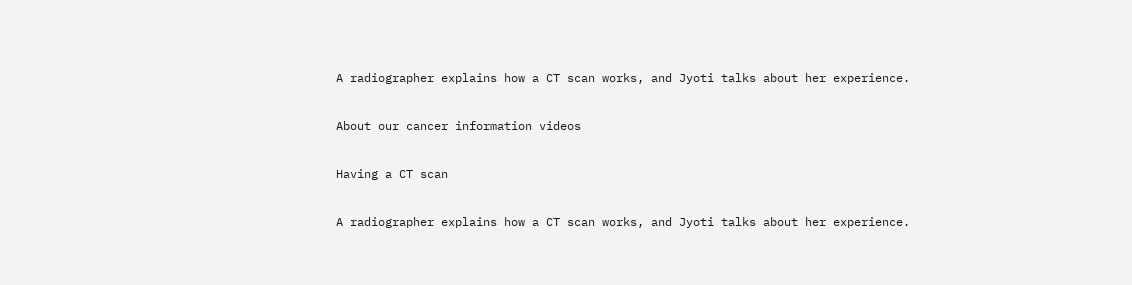A radiographer explains how a CT scan works, and Jyoti talks about her experience.

About our cancer information videos

Having a CT scan

A radiographer explains how a CT scan works, and Jyoti talks about her experience.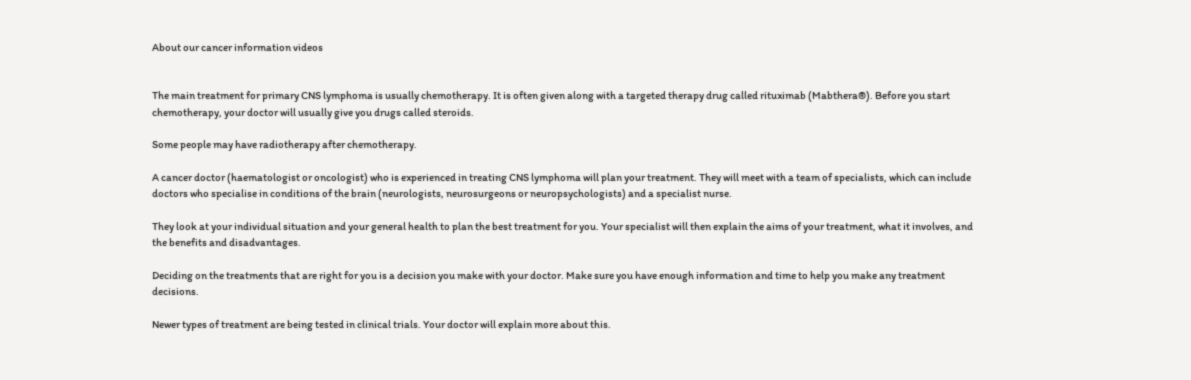About our cancer information videos


The main treatment for primary CNS lymphoma is usually chemotherapy. It is often given along with a targeted therapy drug called rituximab (Mabthera®). Before you start chemotherapy, your doctor will usually give you drugs called steroids.

Some people may have radiotherapy after chemotherapy.

A cancer doctor (haematologist or oncologist) who is experienced in treating CNS lymphoma will plan your treatment. They will meet with a team of specialists, which can include doctors who specialise in conditions of the brain (neurologists, neurosurgeons or neuropsychologists) and a specialist nurse.

They look at your individual situation and your general health to plan the best treatment for you. Your specialist will then explain the aims of your treatment, what it involves, and the benefits and disadvantages.

Deciding on the treatments that are right for you is a decision you make with your doctor. Make sure you have enough information and time to help you make any treatment decisions.

Newer types of treatment are being tested in clinical trials. Your doctor will explain more about this.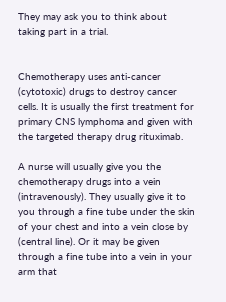They may ask you to think about taking part in a trial.


Chemotherapy uses anti-cancer (cytotoxic) drugs to destroy cancer cells. It is usually the first treatment for primary CNS lymphoma and given with the targeted therapy drug rituximab.

A nurse will usually give you the chemotherapy drugs into a vein (intravenously). They usually give it to you through a fine tube under the skin of your chest and into a vein close by (central line). Or it may be given through a fine tube into a vein in your arm that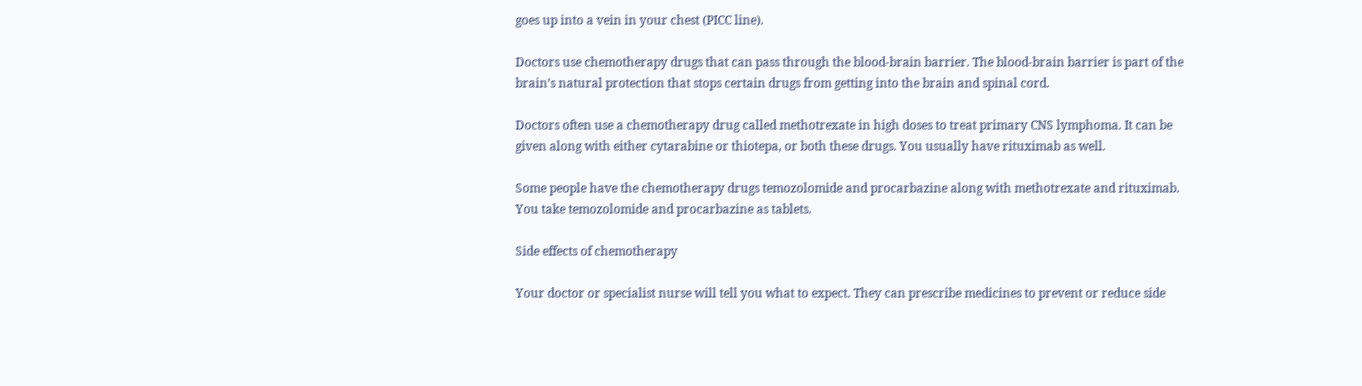goes up into a vein in your chest (PICC line).

Doctors use chemotherapy drugs that can pass through the blood-brain barrier. The blood-brain barrier is part of the brain’s natural protection that stops certain drugs from getting into the brain and spinal cord.

Doctors often use a chemotherapy drug called methotrexate in high doses to treat primary CNS lymphoma. It can be given along with either cytarabine or thiotepa, or both these drugs. You usually have rituximab as well.

Some people have the chemotherapy drugs temozolomide and procarbazine along with methotrexate and rituximab. You take temozolomide and procarbazine as tablets.

Side effects of chemotherapy

Your doctor or specialist nurse will tell you what to expect. They can prescribe medicines to prevent or reduce side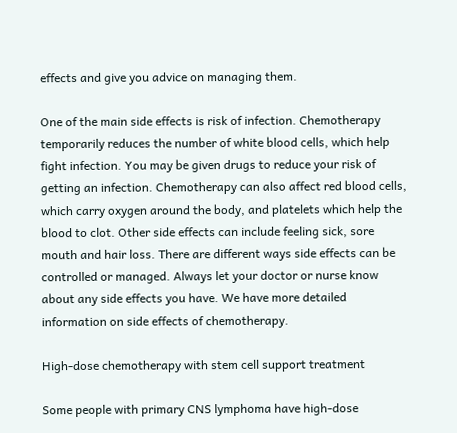effects and give you advice on managing them.

One of the main side effects is risk of infection. Chemotherapy temporarily reduces the number of white blood cells, which help fight infection. You may be given drugs to reduce your risk of getting an infection. Chemotherapy can also affect red blood cells, which carry oxygen around the body, and platelets which help the blood to clot. Other side effects can include feeling sick, sore mouth and hair loss. There are different ways side effects can be controlled or managed. Always let your doctor or nurse know about any side effects you have. We have more detailed information on side effects of chemotherapy.

High-dose chemotherapy with stem cell support treatment

Some people with primary CNS lymphoma have high-dose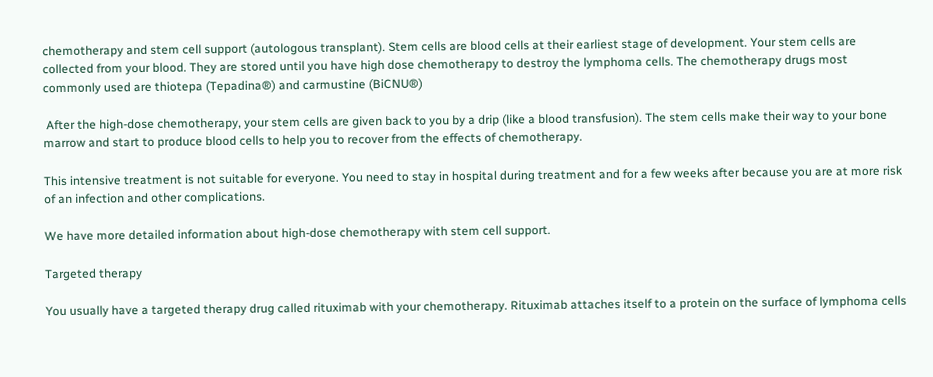chemotherapy and stem cell support (autologous transplant). Stem cells are blood cells at their earliest stage of development. Your stem cells are collected from your blood. They are stored until you have high dose chemotherapy to destroy the lymphoma cells. The chemotherapy drugs most commonly used are thiotepa (Tepadina®) and carmustine (BiCNU®)

 After the high-dose chemotherapy, your stem cells are given back to you by a drip (like a blood transfusion). The stem cells make their way to your bone marrow and start to produce blood cells to help you to recover from the effects of chemotherapy.

This intensive treatment is not suitable for everyone. You need to stay in hospital during treatment and for a few weeks after because you are at more risk of an infection and other complications.

We have more detailed information about high-dose chemotherapy with stem cell support.

Targeted therapy

You usually have a targeted therapy drug called rituximab with your chemotherapy. Rituximab attaches itself to a protein on the surface of lymphoma cells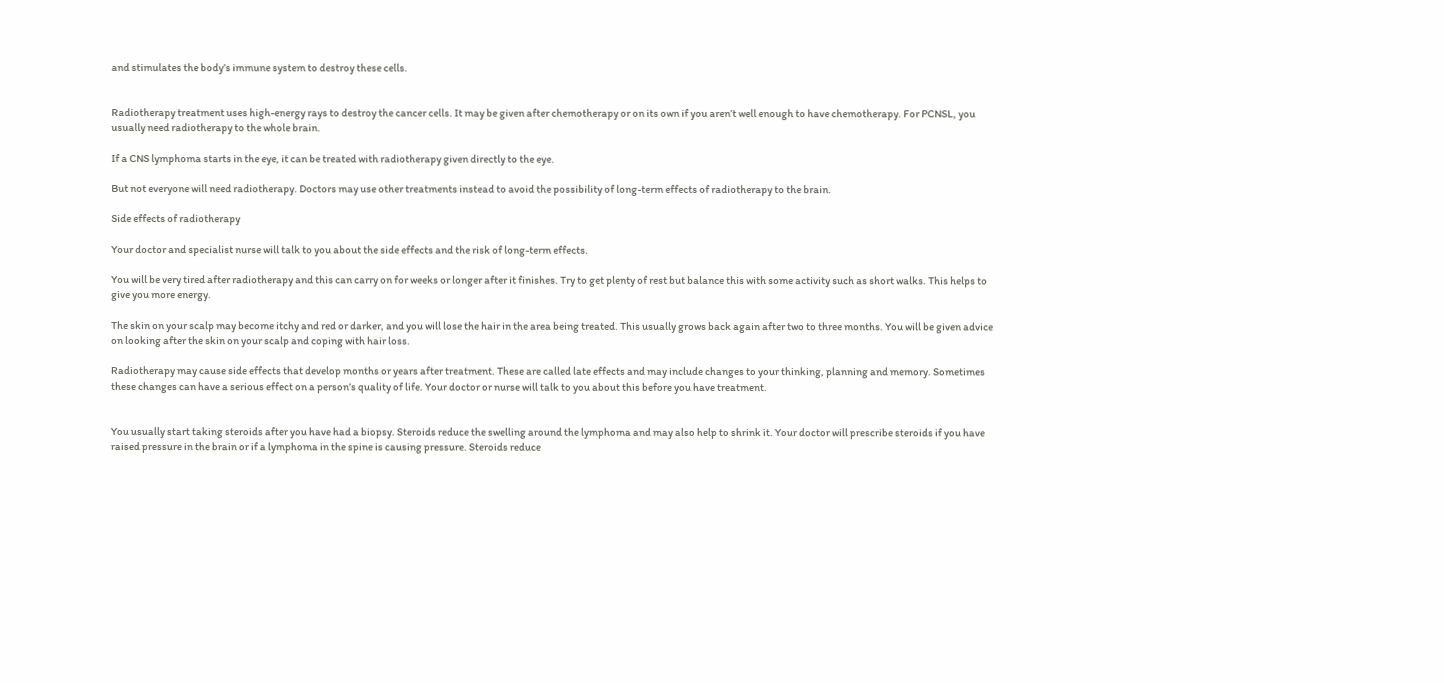and stimulates the body’s immune system to destroy these cells.


Radiotherapy treatment uses high-energy rays to destroy the cancer cells. It may be given after chemotherapy or on its own if you aren’t well enough to have chemotherapy. For PCNSL, you usually need radiotherapy to the whole brain.

If a CNS lymphoma starts in the eye, it can be treated with radiotherapy given directly to the eye.

But not everyone will need radiotherapy. Doctors may use other treatments instead to avoid the possibility of long-term effects of radiotherapy to the brain.

Side effects of radiotherapy

Your doctor and specialist nurse will talk to you about the side effects and the risk of long-term effects.

You will be very tired after radiotherapy and this can carry on for weeks or longer after it finishes. Try to get plenty of rest but balance this with some activity such as short walks. This helps to give you more energy.

The skin on your scalp may become itchy and red or darker, and you will lose the hair in the area being treated. This usually grows back again after two to three months. You will be given advice on looking after the skin on your scalp and coping with hair loss.

Radiotherapy may cause side effects that develop months or years after treatment. These are called late effects and may include changes to your thinking, planning and memory. Sometimes these changes can have a serious effect on a person’s quality of life. Your doctor or nurse will talk to you about this before you have treatment.


You usually start taking steroids after you have had a biopsy. Steroids reduce the swelling around the lymphoma and may also help to shrink it. Your doctor will prescribe steroids if you have raised pressure in the brain or if a lymphoma in the spine is causing pressure. Steroids reduce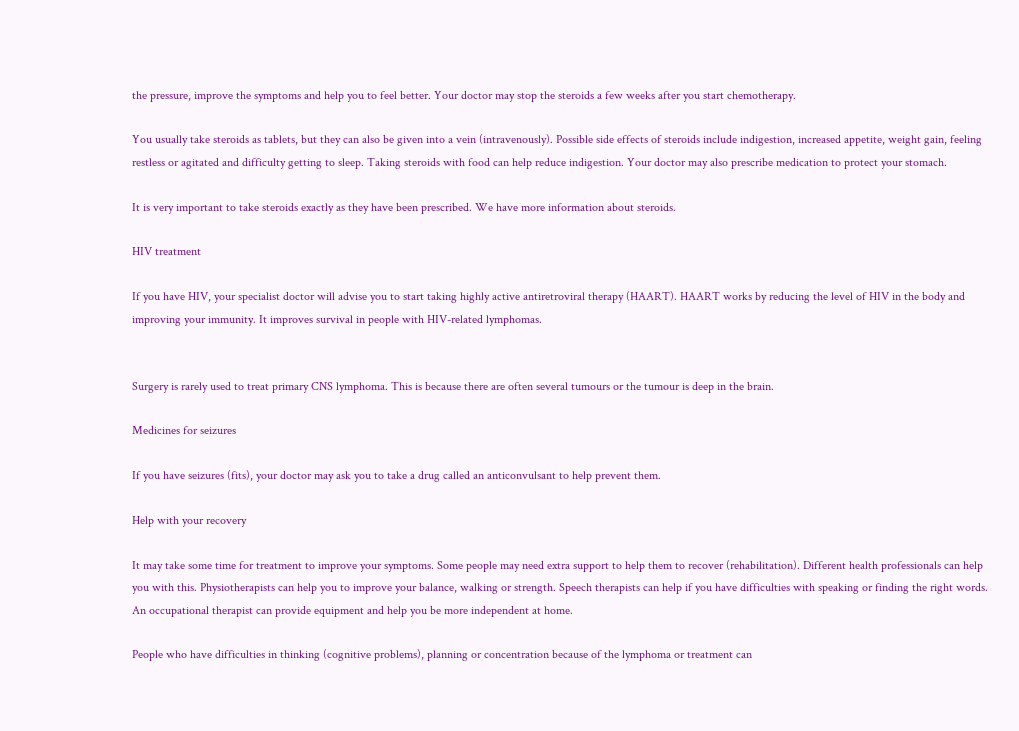the pressure, improve the symptoms and help you to feel better. Your doctor may stop the steroids a few weeks after you start chemotherapy.

You usually take steroids as tablets, but they can also be given into a vein (intravenously). Possible side effects of steroids include indigestion, increased appetite, weight gain, feeling restless or agitated and difficulty getting to sleep. Taking steroids with food can help reduce indigestion. Your doctor may also prescribe medication to protect your stomach.

It is very important to take steroids exactly as they have been prescribed. We have more information about steroids.

HIV treatment

If you have HIV, your specialist doctor will advise you to start taking highly active antiretroviral therapy (HAART). HAART works by reducing the level of HIV in the body and improving your immunity. It improves survival in people with HIV-related lymphomas.


Surgery is rarely used to treat primary CNS lymphoma. This is because there are often several tumours or the tumour is deep in the brain.

Medicines for seizures

If you have seizures (fits), your doctor may ask you to take a drug called an anticonvulsant to help prevent them.

Help with your recovery

It may take some time for treatment to improve your symptoms. Some people may need extra support to help them to recover (rehabilitation). Different health professionals can help you with this. Physiotherapists can help you to improve your balance, walking or strength. Speech therapists can help if you have difficulties with speaking or finding the right words. An occupational therapist can provide equipment and help you be more independent at home.

People who have difficulties in thinking (cognitive problems), planning or concentration because of the lymphoma or treatment can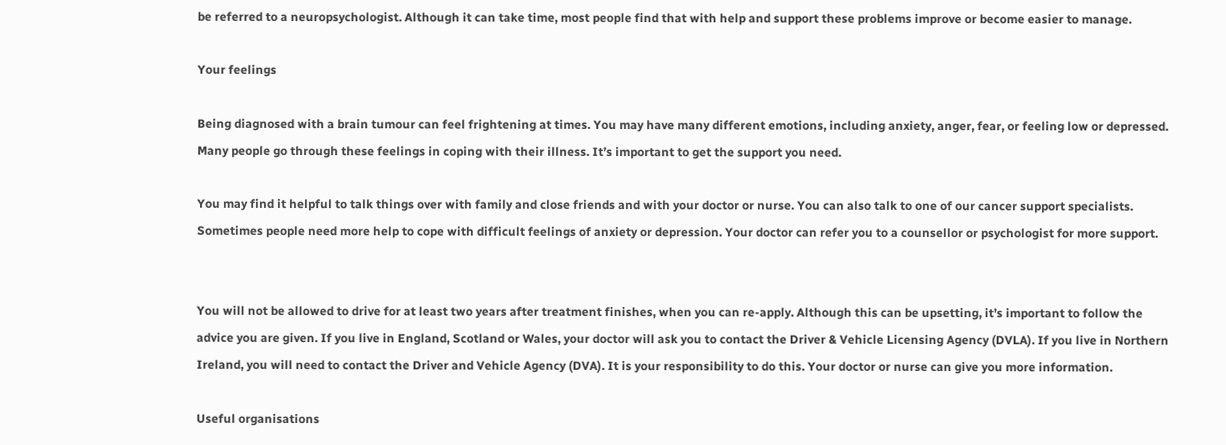be referred to a neuropsychologist. Although it can take time, most people find that with help and support these problems improve or become easier to manage.

Your feelings

Being diagnosed with a brain tumour can feel frightening at times. You may have many different emotions, including anxiety, anger, fear, or feeling low or depressed. Many people go through these feelings in coping with their illness. It’s important to get the support you need.

You may find it helpful to talk things over with family and close friends and with your doctor or nurse. You can also talk to one of our cancer support specialists. Sometimes people need more help to cope with difficult feelings of anxiety or depression. Your doctor can refer you to a counsellor or psychologist for more support.


You will not be allowed to drive for at least two years after treatment finishes, when you can re-apply. Although this can be upsetting, it’s important to follow the advice you are given. If you live in England, Scotland or Wales, your doctor will ask you to contact the Driver & Vehicle Licensing Agency (DVLA). If you live in Northern Ireland, you will need to contact the Driver and Vehicle Agency (DVA). It is your responsibility to do this. Your doctor or nurse can give you more information.

Useful organisations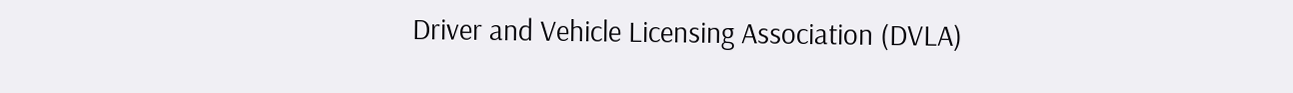Driver and Vehicle Licensing Association (DVLA)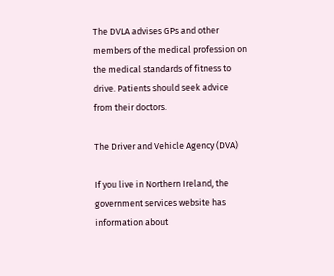The DVLA advises GPs and other members of the medical profession on the medical standards of fitness to drive. Patients should seek advice from their doctors.

The Driver and Vehicle Agency (DVA)

If you live in Northern Ireland, the government services website has information about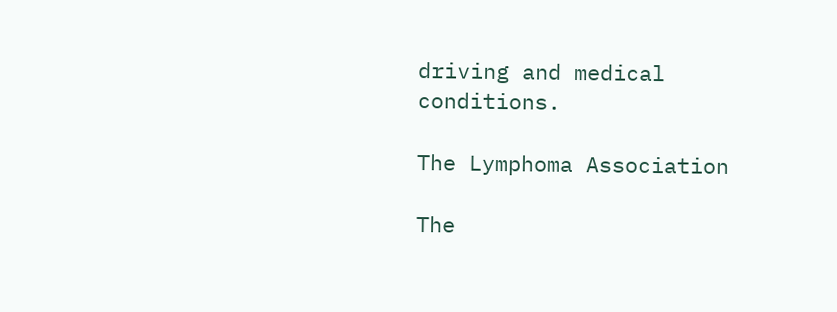driving and medical conditions.

The Lymphoma Association

The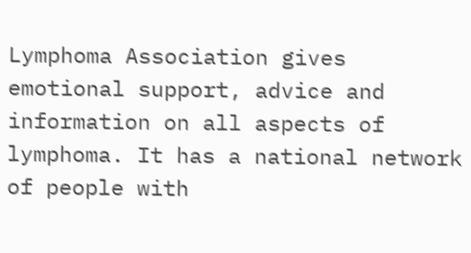Lymphoma Association gives emotional support, advice and information on all aspects of lymphoma. It has a national network of people with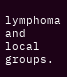lymphoma and local groups.